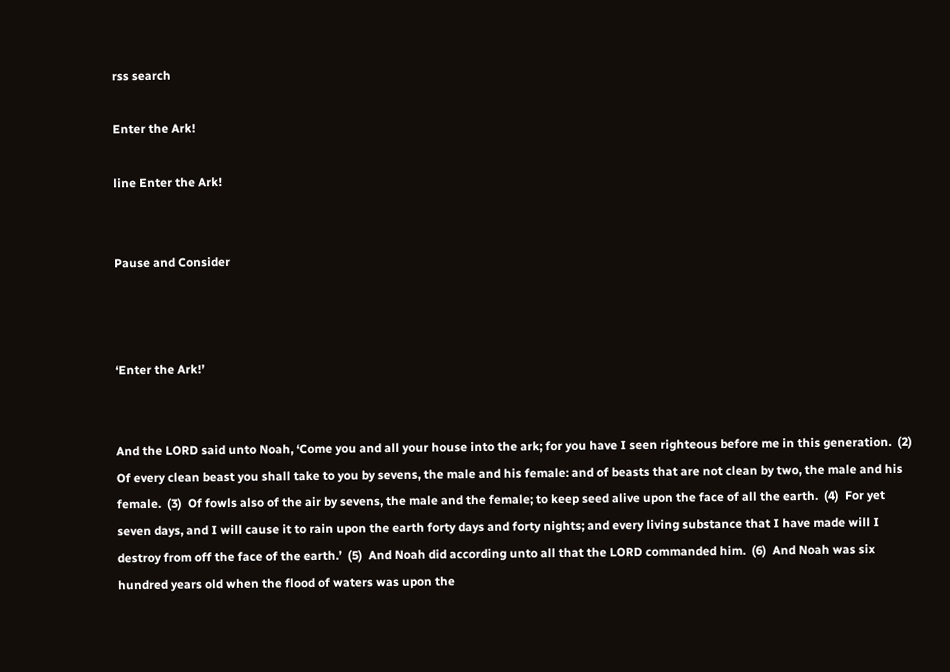rss search

Enter the Ark!

line Enter the Ark!


Pause and Consider



‘Enter the Ark!’


And the LORD said unto Noah, ‘Come you and all your house into the ark; for you have I seen righteous before me in this generation.  (2)  Of every clean beast you shall take to you by sevens, the male and his female: and of beasts that are not clean by two, the male and his female.  (3)  Of fowls also of the air by sevens, the male and the female; to keep seed alive upon the face of all the earth.  (4)  For yet seven days, and I will cause it to rain upon the earth forty days and forty nights; and every living substance that I have made will I destroy from off the face of the earth.’  (5)  And Noah did according unto all that the LORD commanded him.  (6)  And Noah was six hundred years old when the flood of waters was upon the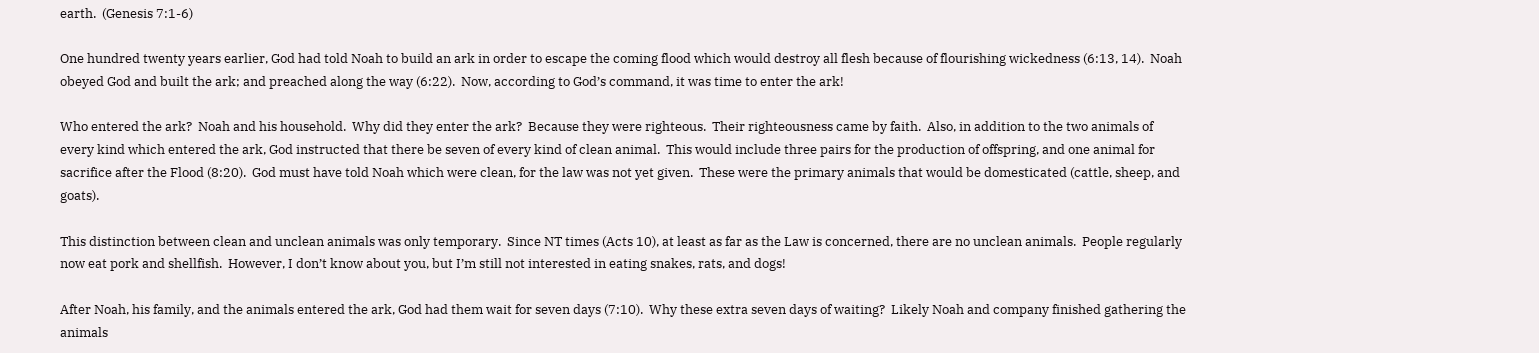earth.  (Genesis 7:1-6)

One hundred twenty years earlier, God had told Noah to build an ark in order to escape the coming flood which would destroy all flesh because of flourishing wickedness (6:13, 14).  Noah obeyed God and built the ark; and preached along the way (6:22).  Now, according to God’s command, it was time to enter the ark!

Who entered the ark?  Noah and his household.  Why did they enter the ark?  Because they were righteous.  Their righteousness came by faith.  Also, in addition to the two animals of every kind which entered the ark, God instructed that there be seven of every kind of clean animal.  This would include three pairs for the production of offspring, and one animal for sacrifice after the Flood (8:20).  God must have told Noah which were clean, for the law was not yet given.  These were the primary animals that would be domesticated (cattle, sheep, and goats).

This distinction between clean and unclean animals was only temporary.  Since NT times (Acts 10), at least as far as the Law is concerned, there are no unclean animals.  People regularly now eat pork and shellfish.  However, I don’t know about you, but I’m still not interested in eating snakes, rats, and dogs!

After Noah, his family, and the animals entered the ark, God had them wait for seven days (7:10).  Why these extra seven days of waiting?  Likely Noah and company finished gathering the animals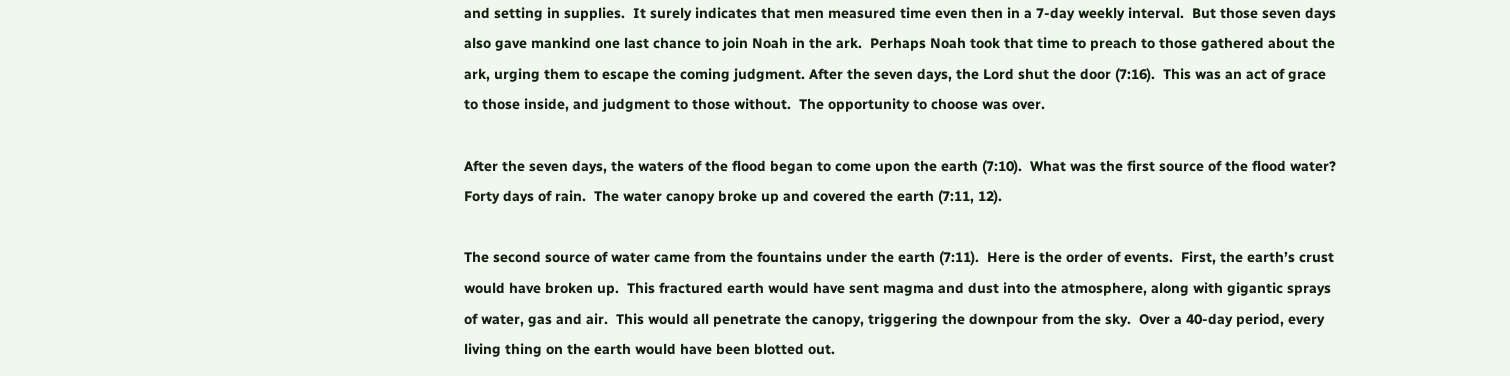and setting in supplies.  It surely indicates that men measured time even then in a 7-day weekly interval.  But those seven days also gave mankind one last chance to join Noah in the ark.  Perhaps Noah took that time to preach to those gathered about the ark, urging them to escape the coming judgment. After the seven days, the Lord shut the door (7:16).  This was an act of grace to those inside, and judgment to those without.  The opportunity to choose was over.

After the seven days, the waters of the flood began to come upon the earth (7:10).  What was the first source of the flood water?  Forty days of rain.  The water canopy broke up and covered the earth (7:11, 12).

The second source of water came from the fountains under the earth (7:11).  Here is the order of events.  First, the earth’s crust would have broken up.  This fractured earth would have sent magma and dust into the atmosphere, along with gigantic sprays of water, gas and air.  This would all penetrate the canopy, triggering the downpour from the sky.  Over a 40-day period, every living thing on the earth would have been blotted out.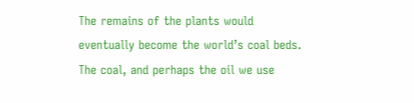The remains of the plants would eventually become the world’s coal beds.  The coal, and perhaps the oil we use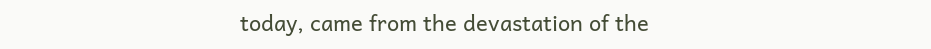today, came from the devastation of the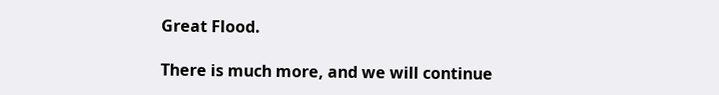Great Flood.

There is much more, and we will continue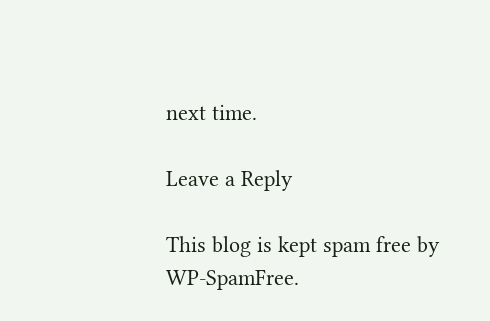next time.

Leave a Reply

This blog is kept spam free by WP-SpamFree.